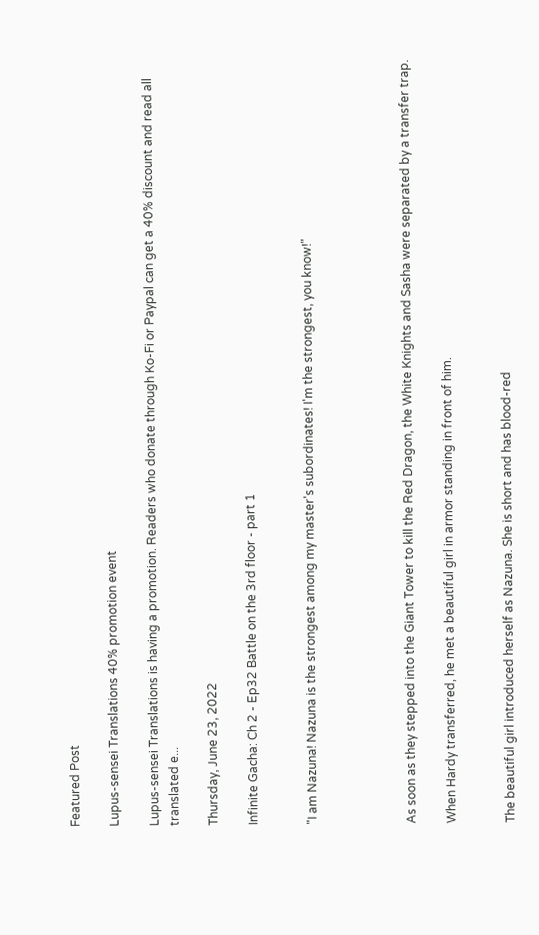Featured Post

Lupus-sensei Translations 40% promotion event

Lupus-sensei Translations is having a promotion. Readers who donate through Ko-Fi or Paypal can get a 40% discount and read all translated e...

Thursday, June 23, 2022

Infinite Gacha: Ch 2 - Ep32 Battle on the 3rd floor - part 1


"I am Nazuna! Nazuna is the strongest among my master's subordinates! I'm the strongest, you know!"




As soon as they stepped into the Giant Tower to kill the Red Dragon, the White Knights and Sasha were separated by a transfer trap.

When Hardy transferred, he met a beautiful girl in armor standing in front of him.


The beautiful girl introduced herself as Nazuna. She is short and has blood-red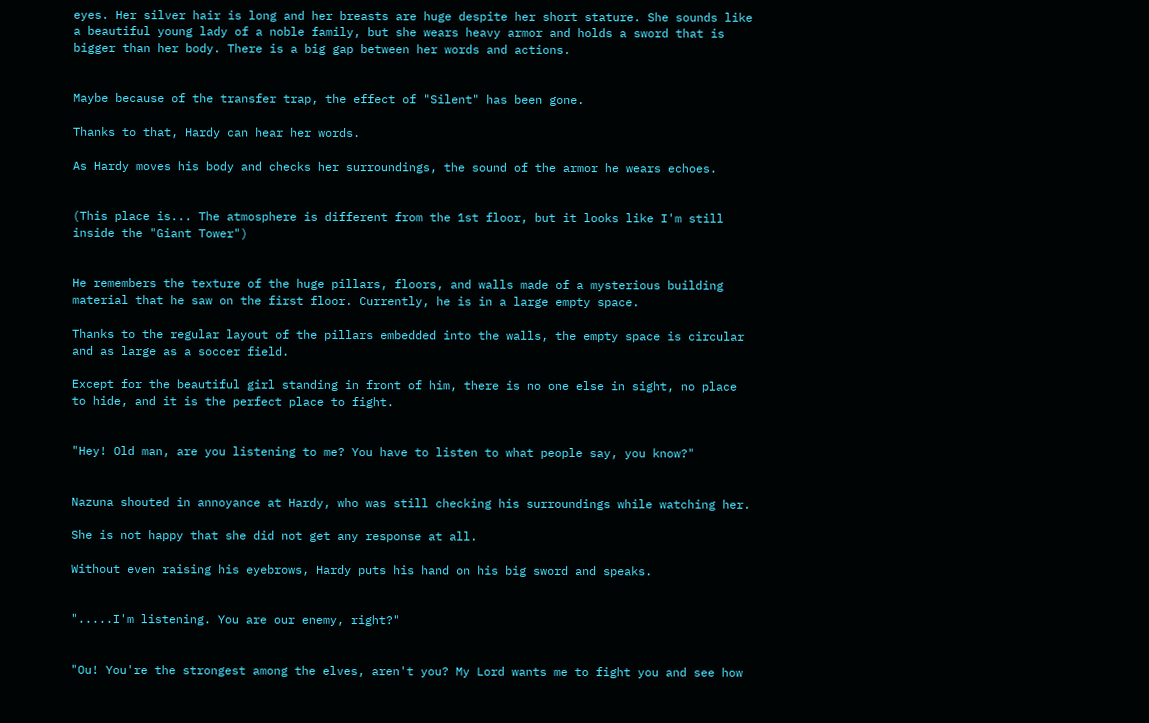eyes. Her silver hair is long and her breasts are huge despite her short stature. She sounds like a beautiful young lady of a noble family, but she wears heavy armor and holds a sword that is bigger than her body. There is a big gap between her words and actions.


Maybe because of the transfer trap, the effect of "Silent" has been gone.

Thanks to that, Hardy can hear her words.

As Hardy moves his body and checks her surroundings, the sound of the armor he wears echoes.


(This place is... The atmosphere is different from the 1st floor, but it looks like I'm still inside the "Giant Tower")


He remembers the texture of the huge pillars, floors, and walls made of a mysterious building material that he saw on the first floor. Currently, he is in a large empty space.

Thanks to the regular layout of the pillars embedded into the walls, the empty space is circular and as large as a soccer field.

Except for the beautiful girl standing in front of him, there is no one else in sight, no place to hide, and it is the perfect place to fight.


"Hey! Old man, are you listening to me? You have to listen to what people say, you know?"


Nazuna shouted in annoyance at Hardy, who was still checking his surroundings while watching her.

She is not happy that she did not get any response at all.

Without even raising his eyebrows, Hardy puts his hand on his big sword and speaks.


".....I'm listening. You are our enemy, right?"


"Ou! You're the strongest among the elves, aren't you? My Lord wants me to fight you and see how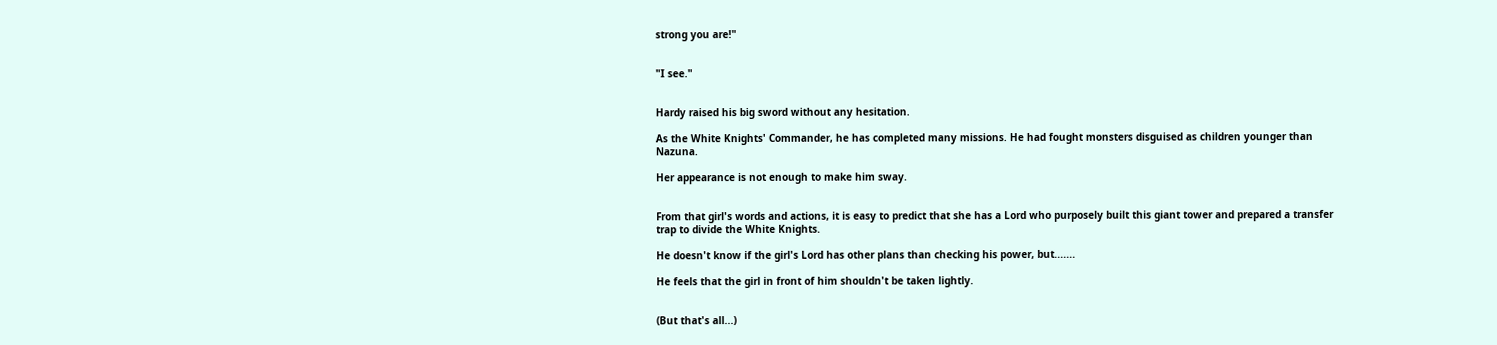strong you are!"


"I see."


Hardy raised his big sword without any hesitation.

As the White Knights' Commander, he has completed many missions. He had fought monsters disguised as children younger than Nazuna.

Her appearance is not enough to make him sway.


From that girl's words and actions, it is easy to predict that she has a Lord who purposely built this giant tower and prepared a transfer trap to divide the White Knights.

He doesn't know if the girl's Lord has other plans than checking his power, but.......

He feels that the girl in front of him shouldn't be taken lightly.


(But that's all...)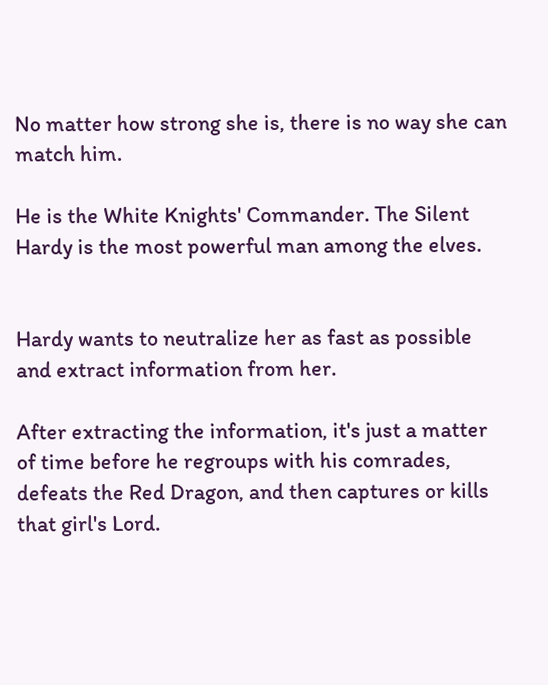No matter how strong she is, there is no way she can match him.

He is the White Knights' Commander. The Silent Hardy is the most powerful man among the elves.


Hardy wants to neutralize her as fast as possible and extract information from her.

After extracting the information, it's just a matter of time before he regroups with his comrades, defeats the Red Dragon, and then captures or kills that girl's Lord.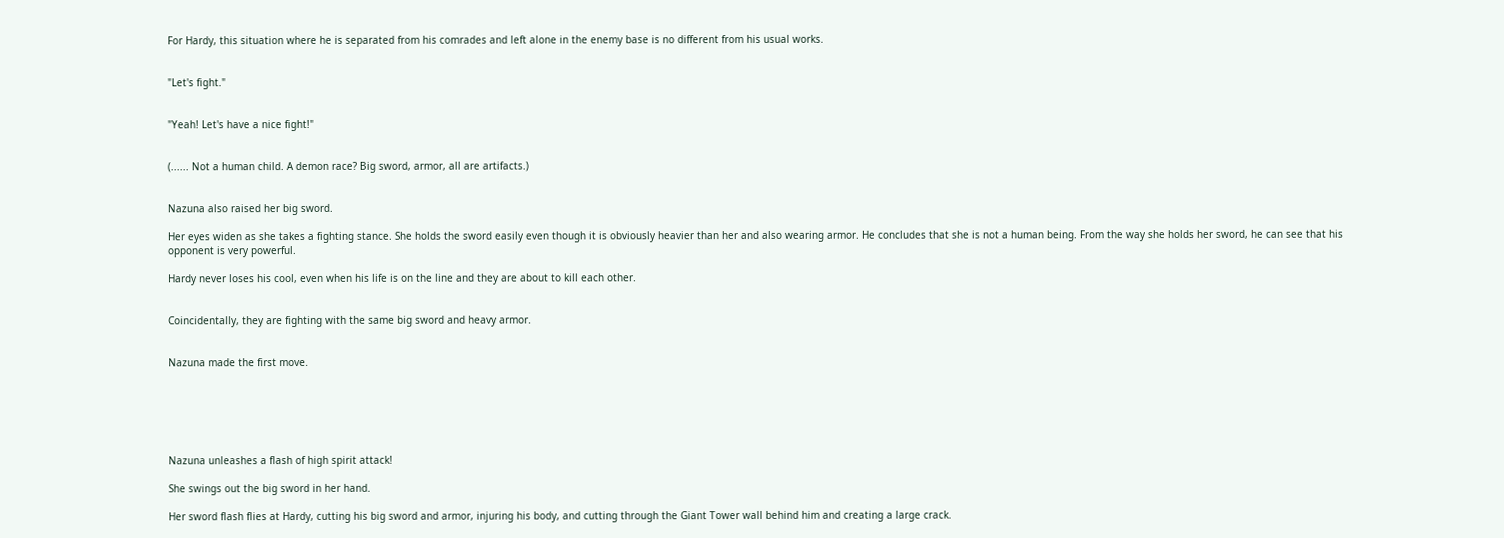For Hardy, this situation where he is separated from his comrades and left alone in the enemy base is no different from his usual works.


"Let's fight."


"Yeah! Let's have a nice fight!"


(...... Not a human child. A demon race? Big sword, armor, all are artifacts.)


Nazuna also raised her big sword.

Her eyes widen as she takes a fighting stance. She holds the sword easily even though it is obviously heavier than her and also wearing armor. He concludes that she is not a human being. From the way she holds her sword, he can see that his opponent is very powerful.

Hardy never loses his cool, even when his life is on the line and they are about to kill each other.


Coincidentally, they are fighting with the same big sword and heavy armor.


Nazuna made the first move.






Nazuna unleashes a flash of high spirit attack!

She swings out the big sword in her hand.

Her sword flash flies at Hardy, cutting his big sword and armor, injuring his body, and cutting through the Giant Tower wall behind him and creating a large crack.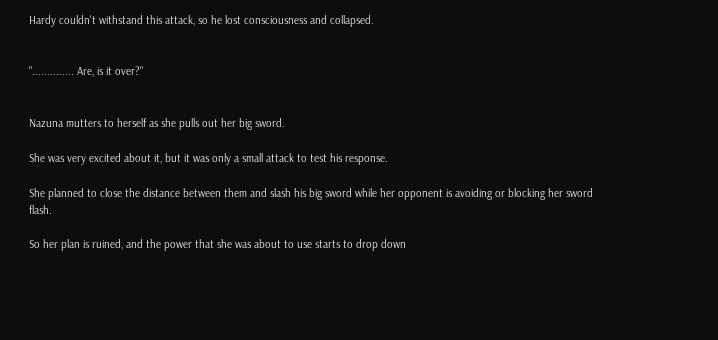Hardy couldn't withstand this attack, so he lost consciousness and collapsed.


".............. Are, is it over?"


Nazuna mutters to herself as she pulls out her big sword.

She was very excited about it, but it was only a small attack to test his response.

She planned to close the distance between them and slash his big sword while her opponent is avoiding or blocking her sword flash.

So her plan is ruined, and the power that she was about to use starts to drop down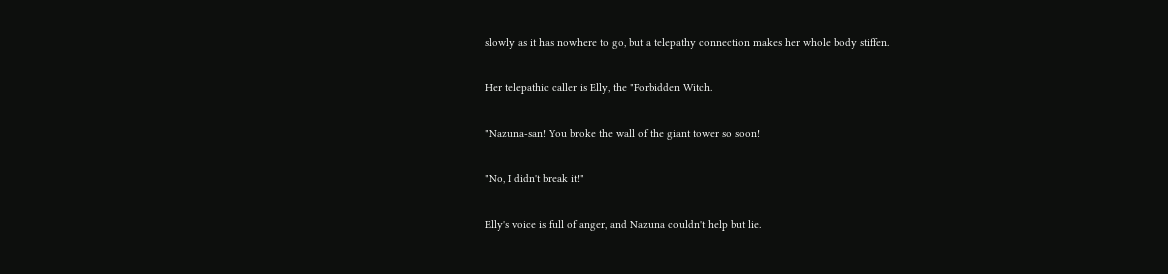slowly as it has nowhere to go, but a telepathy connection makes her whole body stiffen.


Her telepathic caller is Elly, the "Forbidden Witch.


"Nazuna-san! You broke the wall of the giant tower so soon!


"No, I didn't break it!"


Elly's voice is full of anger, and Nazuna couldn't help but lie.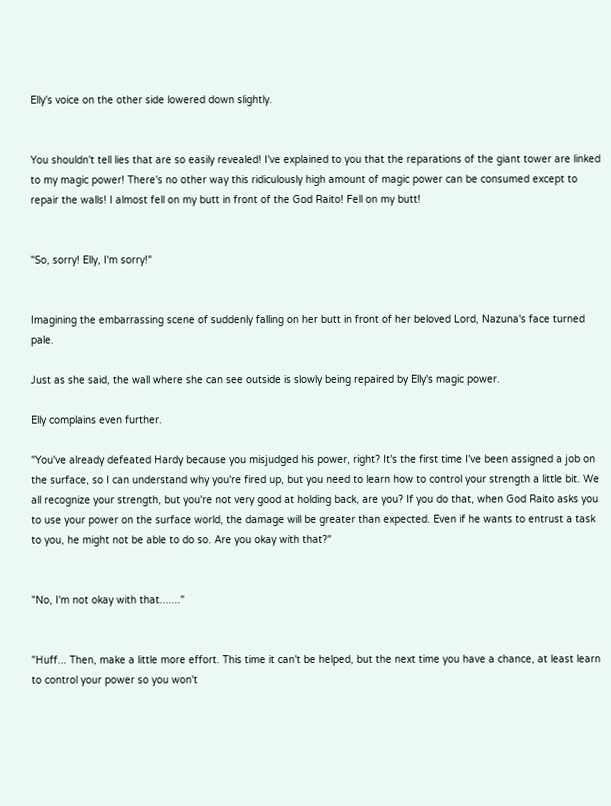Elly's voice on the other side lowered down slightly.


You shouldn't tell lies that are so easily revealed! I've explained to you that the reparations of the giant tower are linked to my magic power! There's no other way this ridiculously high amount of magic power can be consumed except to repair the walls! I almost fell on my butt in front of the God Raito! Fell on my butt!


"So, sorry! Elly, I'm sorry!"


Imagining the embarrassing scene of suddenly falling on her butt in front of her beloved Lord, Nazuna's face turned pale.

Just as she said, the wall where she can see outside is slowly being repaired by Elly's magic power.

Elly complains even further.

"You've already defeated Hardy because you misjudged his power, right? It's the first time I've been assigned a job on the surface, so I can understand why you're fired up, but you need to learn how to control your strength a little bit. We all recognize your strength, but you're not very good at holding back, are you? If you do that, when God Raito asks you to use your power on the surface world, the damage will be greater than expected. Even if he wants to entrust a task to you, he might not be able to do so. Are you okay with that?"


"No, I'm not okay with that......."


"Huff... Then, make a little more effort. This time it can't be helped, but the next time you have a chance, at least learn to control your power so you won't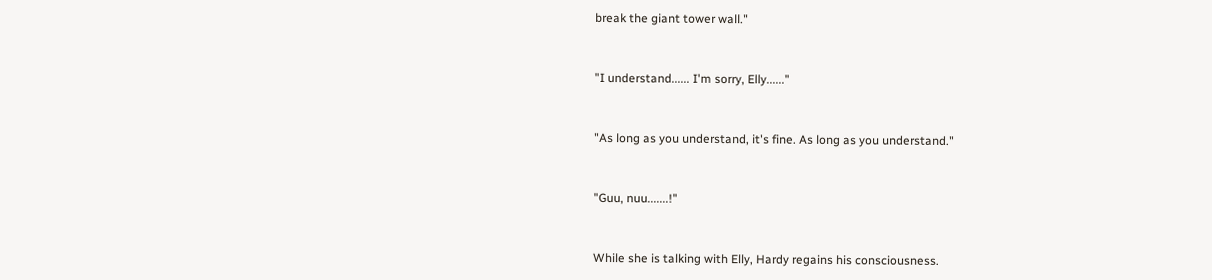break the giant tower wall."


"I understand...... I'm sorry, Elly......"


"As long as you understand, it's fine. As long as you understand."


"Guu, nuu.......!"


While she is talking with Elly, Hardy regains his consciousness.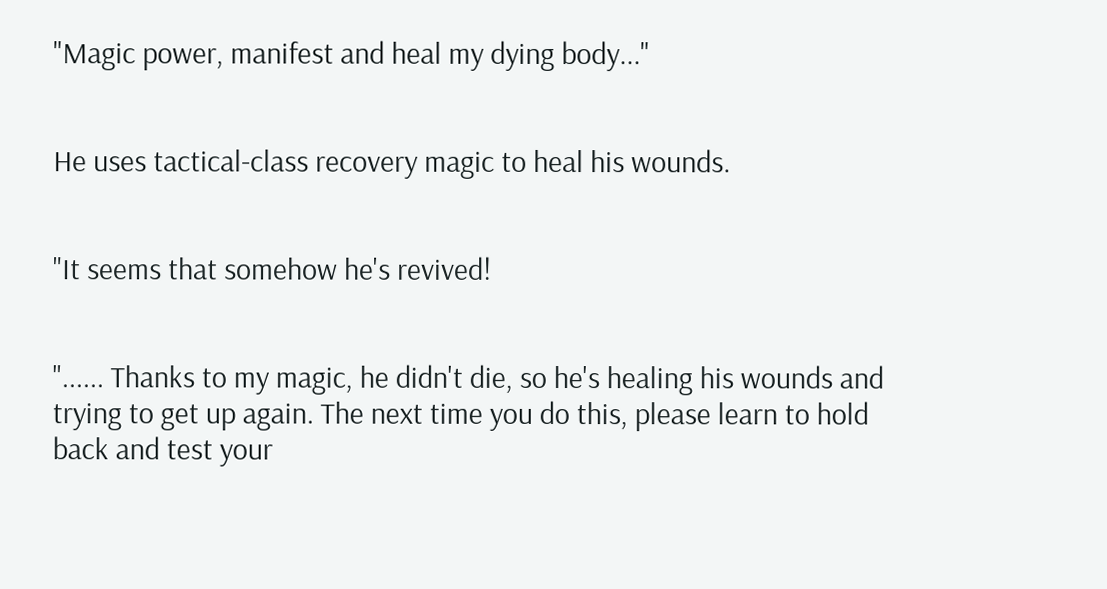"Magic power, manifest and heal my dying body..."


He uses tactical-class recovery magic to heal his wounds.


"It seems that somehow he's revived!


"...... Thanks to my magic, he didn't die, so he's healing his wounds and trying to get up again. The next time you do this, please learn to hold back and test your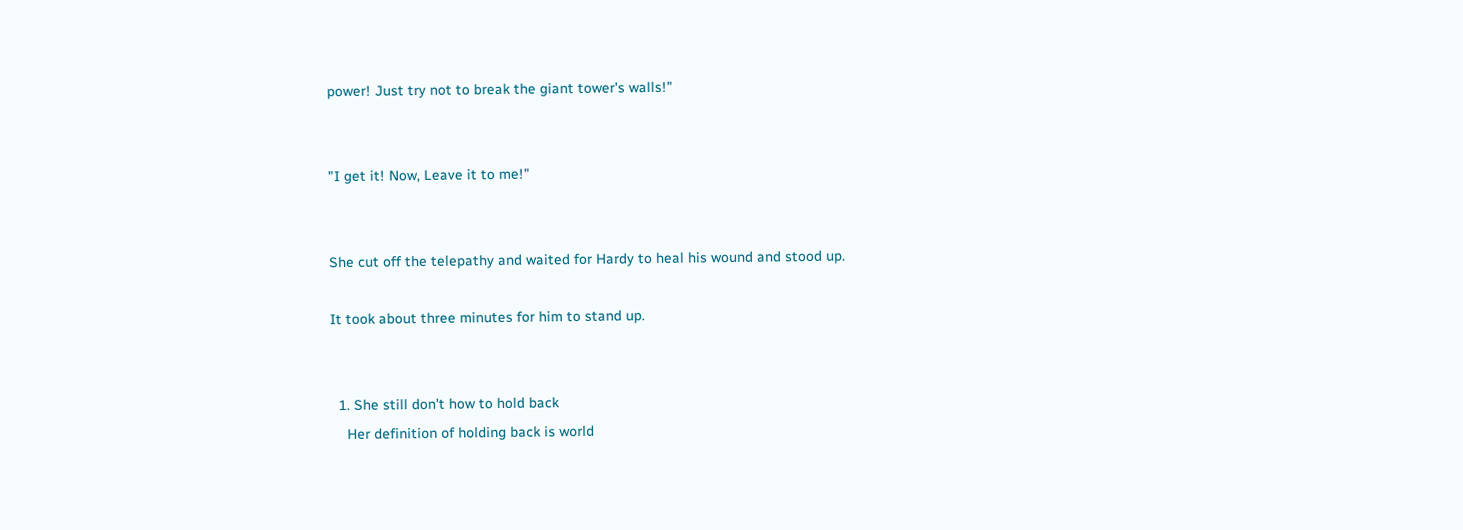power! Just try not to break the giant tower's walls!"


"I get it! Now, Leave it to me!"


She cut off the telepathy and waited for Hardy to heal his wound and stood up.

It took about three minutes for him to stand up.


  1. She still don't how to hold back
    Her definition of holding back is world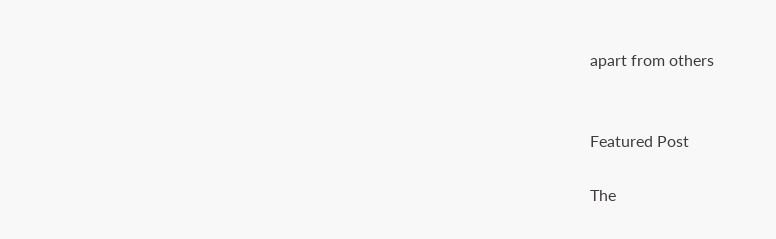apart from others


Featured Post

The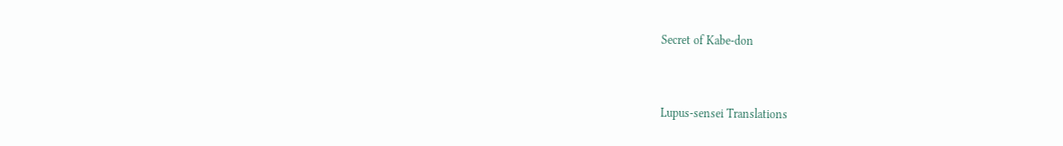Secret of Kabe-don


Lupus-sensei Translations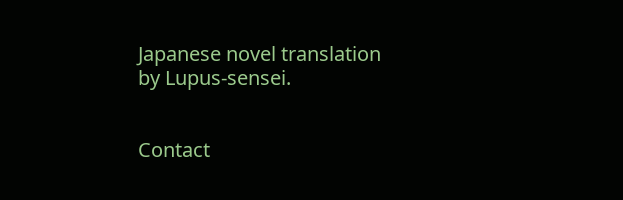Japanese novel translation by Lupus-sensei.


Contact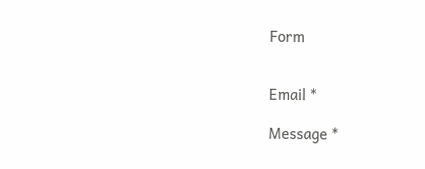Form


Email *

Message *